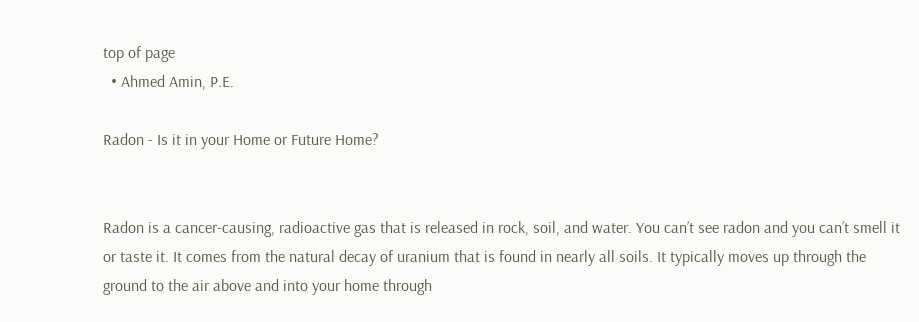top of page
  • Ahmed Amin, P.E.

Radon - Is it in your Home or Future Home?


Radon is a cancer-causing, radioactive gas that is released in rock, soil, and water. You can’t see radon and you can’t smell it or taste it. It comes from the natural decay of uranium that is found in nearly all soils. It typically moves up through the ground to the air above and into your home through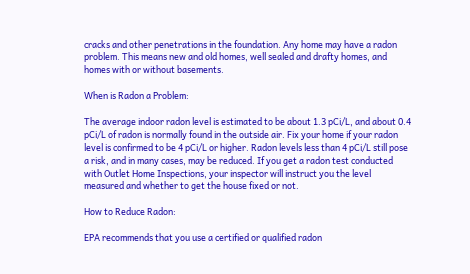cracks and other penetrations in the foundation. Any home may have a radon problem. This means new and old homes, well sealed and drafty homes, and homes with or without basements.

When is Radon a Problem:

The average indoor radon level is estimated to be about 1.3 pCi/L, and about 0.4 pCi/L of radon is normally found in the outside air. Fix your home if your radon level is confirmed to be 4 pCi/L or higher. Radon levels less than 4 pCi/L still pose a risk, and in many cases, may be reduced. If you get a radon test conducted with Outlet Home Inspections, your inspector will instruct you the level measured and whether to get the house fixed or not.

How to Reduce Radon:

EPA recommends that you use a certified or qualified radon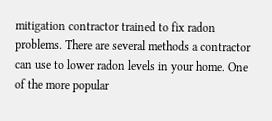mitigation contractor trained to fix radon problems. There are several methods a contractor can use to lower radon levels in your home. One of the more popular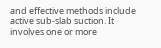and effective methods include active sub-slab suction. It involves one or more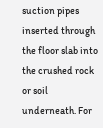suction pipes inserted through the floor slab into the crushed rock or soil underneath. For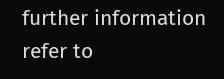further information refer to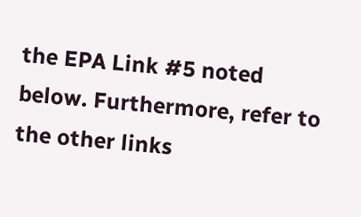the EPA Link #5 noted below. Furthermore, refer to the other links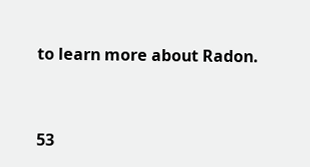to learn more about Radon.


53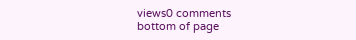views0 comments
bottom of page